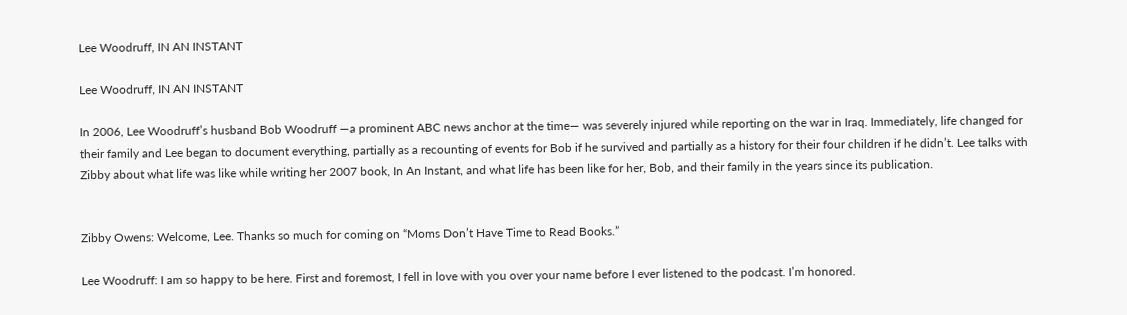Lee Woodruff, IN AN INSTANT

Lee Woodruff, IN AN INSTANT

In 2006, Lee Woodruff’s husband Bob Woodruff —a prominent ABC news anchor at the time— was severely injured while reporting on the war in Iraq. Immediately, life changed for their family and Lee began to document everything, partially as a recounting of events for Bob if he survived and partially as a history for their four children if he didn’t. Lee talks with Zibby about what life was like while writing her 2007 book, In An Instant, and what life has been like for her, Bob, and their family in the years since its publication.


Zibby Owens: Welcome, Lee. Thanks so much for coming on “Moms Don’t Have Time to Read Books.”

Lee Woodruff: I am so happy to be here. First and foremost, I fell in love with you over your name before I ever listened to the podcast. I’m honored.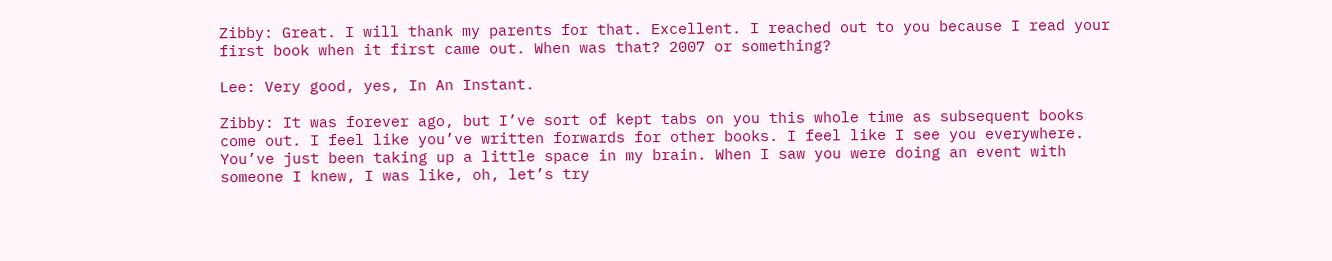Zibby: Great. I will thank my parents for that. Excellent. I reached out to you because I read your first book when it first came out. When was that? 2007 or something?

Lee: Very good, yes, In An Instant.

Zibby: It was forever ago, but I’ve sort of kept tabs on you this whole time as subsequent books come out. I feel like you’ve written forwards for other books. I feel like I see you everywhere. You’ve just been taking up a little space in my brain. When I saw you were doing an event with someone I knew, I was like, oh, let’s try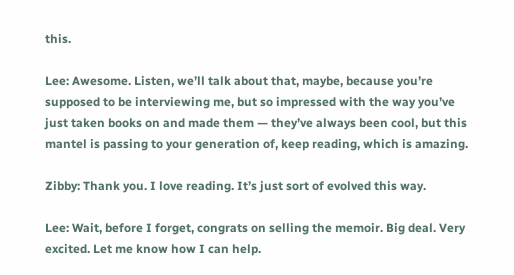this.

Lee: Awesome. Listen, we’ll talk about that, maybe, because you’re supposed to be interviewing me, but so impressed with the way you’ve just taken books on and made them — they’ve always been cool, but this mantel is passing to your generation of, keep reading, which is amazing.

Zibby: Thank you. I love reading. It’s just sort of evolved this way.

Lee: Wait, before I forget, congrats on selling the memoir. Big deal. Very excited. Let me know how I can help.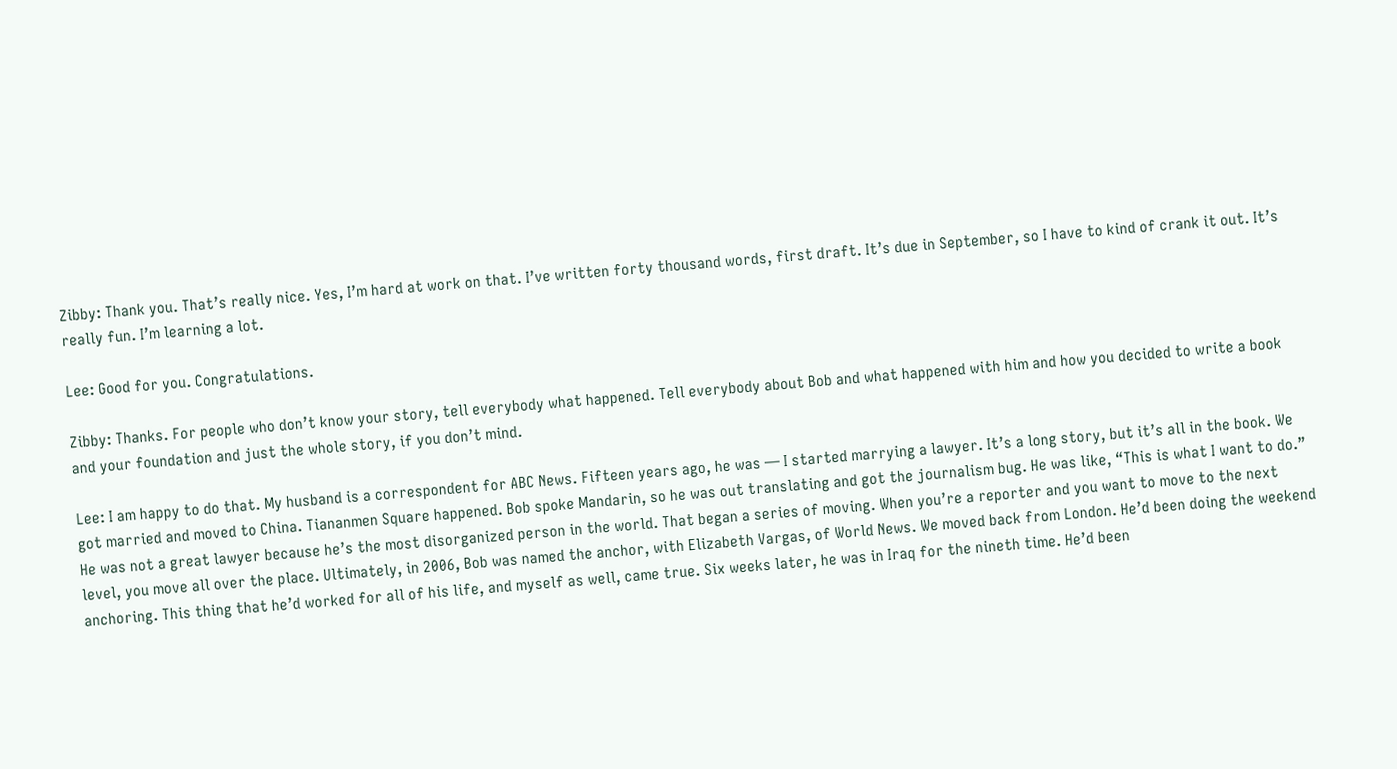Zibby: Thank you. That’s really nice. Yes, I’m hard at work on that. I’ve written forty thousand words, first draft. It’s due in September, so I have to kind of crank it out. It’s really fun. I’m learning a lot.

Lee: Good for you. Congratulations.

Zibby: Thanks. For people who don’t know your story, tell everybody what happened. Tell everybody about Bob and what happened with him and how you decided to write a book and your foundation and just the whole story, if you don’t mind.

Lee: I am happy to do that. My husband is a correspondent for ABC News. Fifteen years ago, he was — I started marrying a lawyer. It’s a long story, but it’s all in the book. We got married and moved to China. Tiananmen Square happened. Bob spoke Mandarin, so he was out translating and got the journalism bug. He was like, “This is what I want to do.” He was not a great lawyer because he’s the most disorganized person in the world. That began a series of moving. When you’re a reporter and you want to move to the next level, you move all over the place. Ultimately, in 2006, Bob was named the anchor, with Elizabeth Vargas, of World News. We moved back from London. He’d been doing the weekend anchoring. This thing that he’d worked for all of his life, and myself as well, came true. Six weeks later, he was in Iraq for the nineth time. He’d been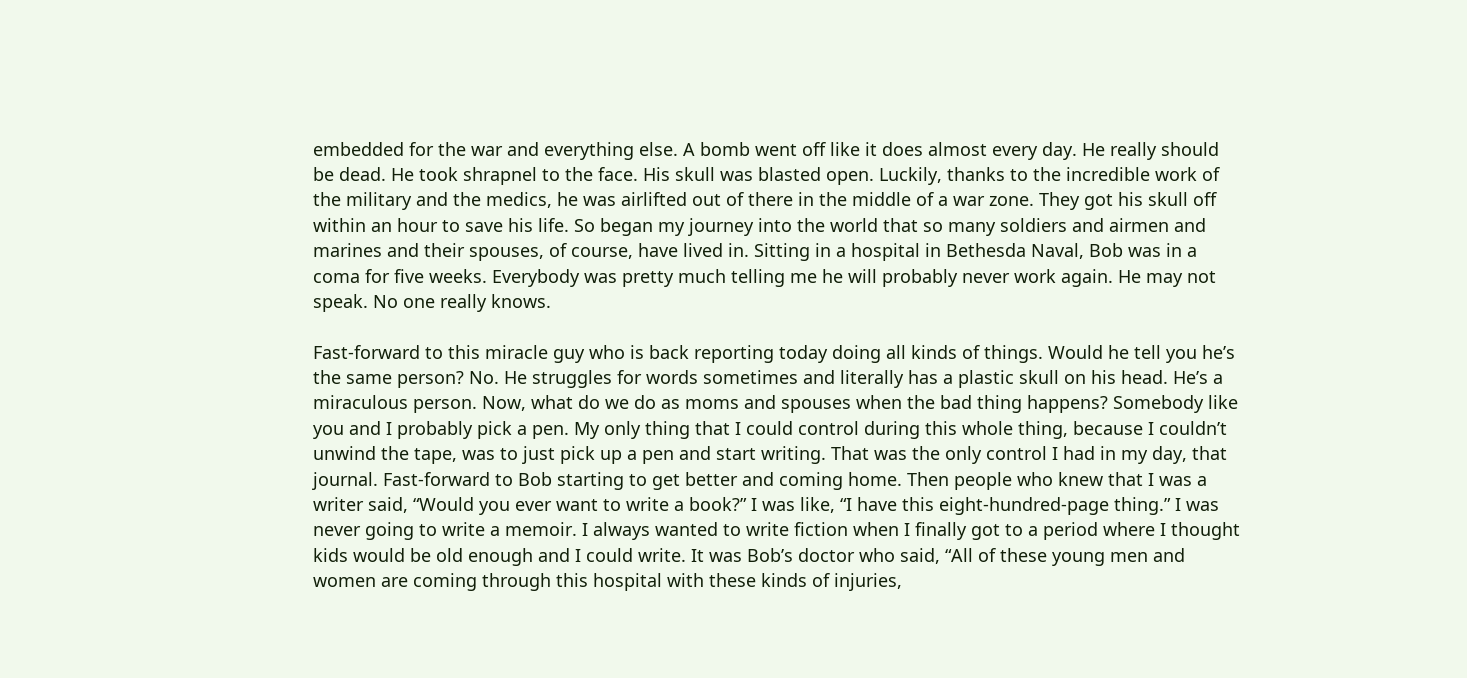embedded for the war and everything else. A bomb went off like it does almost every day. He really should be dead. He took shrapnel to the face. His skull was blasted open. Luckily, thanks to the incredible work of the military and the medics, he was airlifted out of there in the middle of a war zone. They got his skull off within an hour to save his life. So began my journey into the world that so many soldiers and airmen and marines and their spouses, of course, have lived in. Sitting in a hospital in Bethesda Naval, Bob was in a coma for five weeks. Everybody was pretty much telling me he will probably never work again. He may not speak. No one really knows.

Fast-forward to this miracle guy who is back reporting today doing all kinds of things. Would he tell you he’s the same person? No. He struggles for words sometimes and literally has a plastic skull on his head. He’s a miraculous person. Now, what do we do as moms and spouses when the bad thing happens? Somebody like you and I probably pick a pen. My only thing that I could control during this whole thing, because I couldn’t unwind the tape, was to just pick up a pen and start writing. That was the only control I had in my day, that journal. Fast-forward to Bob starting to get better and coming home. Then people who knew that I was a writer said, “Would you ever want to write a book?” I was like, “I have this eight-hundred-page thing.” I was never going to write a memoir. I always wanted to write fiction when I finally got to a period where I thought kids would be old enough and I could write. It was Bob’s doctor who said, “All of these young men and women are coming through this hospital with these kinds of injuries,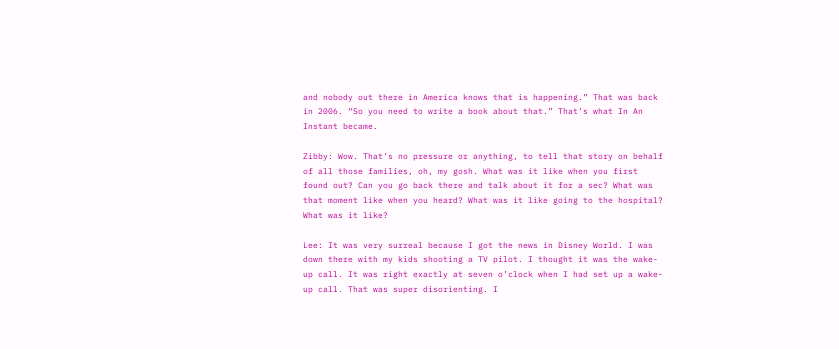and nobody out there in America knows that is happening.” That was back in 2006. “So you need to write a book about that.” That’s what In An Instant became.

Zibby: Wow. That’s no pressure or anything, to tell that story on behalf of all those families, oh, my gosh. What was it like when you first found out? Can you go back there and talk about it for a sec? What was that moment like when you heard? What was it like going to the hospital? What was it like?

Lee: It was very surreal because I got the news in Disney World. I was down there with my kids shooting a TV pilot. I thought it was the wake-up call. It was right exactly at seven o’clock when I had set up a wake-up call. That was super disorienting. I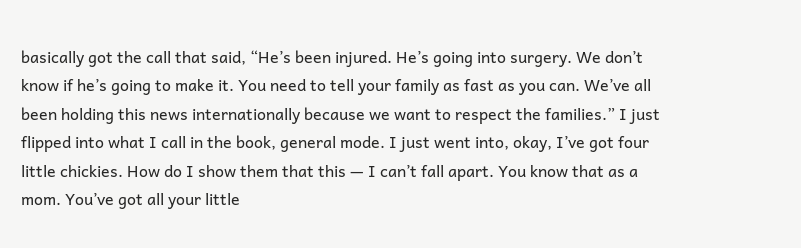basically got the call that said, “He’s been injured. He’s going into surgery. We don’t know if he’s going to make it. You need to tell your family as fast as you can. We’ve all been holding this news internationally because we want to respect the families.” I just flipped into what I call in the book, general mode. I just went into, okay, I’ve got four little chickies. How do I show them that this — I can’t fall apart. You know that as a mom. You’ve got all your little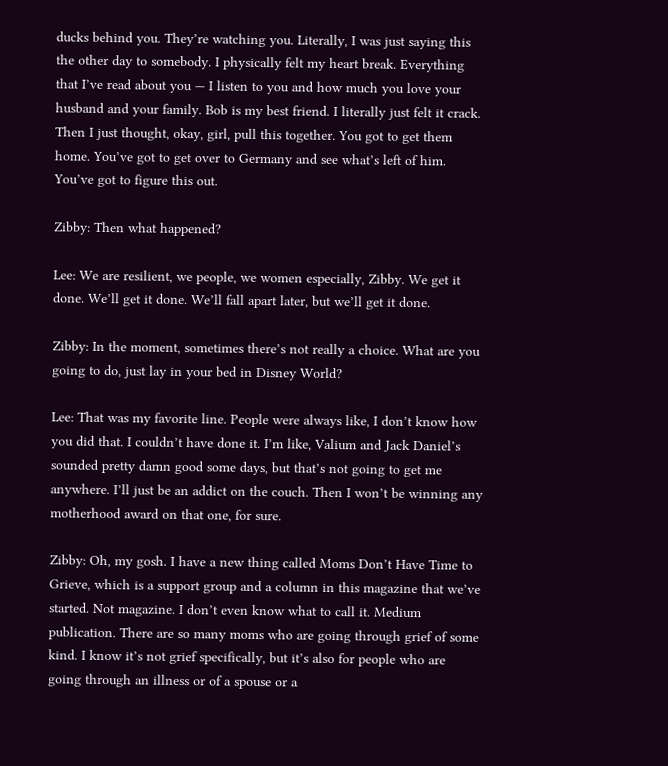ducks behind you. They’re watching you. Literally, I was just saying this the other day to somebody. I physically felt my heart break. Everything that I’ve read about you — I listen to you and how much you love your husband and your family. Bob is my best friend. I literally just felt it crack. Then I just thought, okay, girl, pull this together. You got to get them home. You’ve got to get over to Germany and see what’s left of him. You’ve got to figure this out.

Zibby: Then what happened?

Lee: We are resilient, we people, we women especially, Zibby. We get it done. We’ll get it done. We’ll fall apart later, but we’ll get it done.

Zibby: In the moment, sometimes there’s not really a choice. What are you going to do, just lay in your bed in Disney World?

Lee: That was my favorite line. People were always like, I don’t know how you did that. I couldn’t have done it. I’m like, Valium and Jack Daniel’s sounded pretty damn good some days, but that’s not going to get me anywhere. I’ll just be an addict on the couch. Then I won’t be winning any motherhood award on that one, for sure.

Zibby: Oh, my gosh. I have a new thing called Moms Don’t Have Time to Grieve, which is a support group and a column in this magazine that we’ve started. Not magazine. I don’t even know what to call it. Medium publication. There are so many moms who are going through grief of some kind. I know it’s not grief specifically, but it’s also for people who are going through an illness or of a spouse or a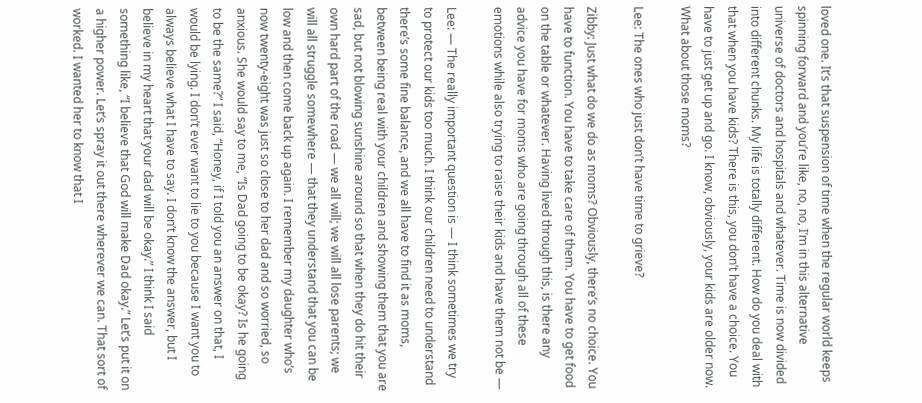loved one. It’s that suspension of time when the regular world keeps spinning forward and you’re like, no, no, I’m in this alternative universe of doctors and hospitals and whatever. Time is now divided into different chunks. My life is totally different. How do you deal with that when you have kids? There is this, you don’t have a choice. You have to just get up and go. I know, obviously, your kids are older now. What about those moms?

Lee: The ones who just don’t have time to grieve?

Zibby: Just what do we do as moms? Obviously, there’s no choice. You have to function. You have to take care of them. You have to get food on the table or whatever. Having lived through this, is there any advice you have for moms who are going through all of these emotions while also trying to raise their kids and have them not be —

Lee: — The really important question is — I think sometimes we try to protect our kids too much. I think our children need to understand there’s some fine balance, and we all have to find it as moms, between being real with your children and showing them that you are sad, but not blowing sunshine around so that when they do hit their own hard part of the road — we all will; we will all lose parents; we will all struggle somewhere — that they understand that you can be low and then come back up again. I remember my daughter who’s now twenty-eight was just so close to her dad and so worried, so anxious. She would say to me, “Is Dad going to be okay? Is he going to be the same?” I said, “Honey, if I told you an answer on that, I would be lying. I don’t ever want to lie to you because I want you to always believe what I have to say. I don’t know the answer, but I believe in my heart that your dad will be okay.” I think I said something like, “I believe that God will make Dad okay.” Let’s put it on a higher power. Let’s spray it out there wherever we can. That sort of worked. I wanted her to know that I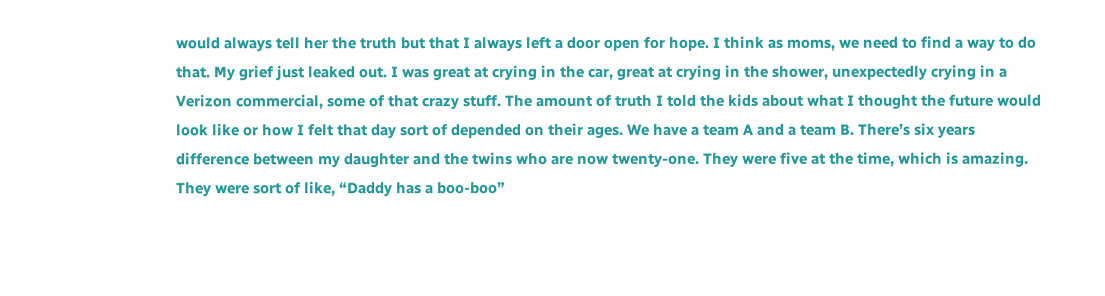would always tell her the truth but that I always left a door open for hope. I think as moms, we need to find a way to do that. My grief just leaked out. I was great at crying in the car, great at crying in the shower, unexpectedly crying in a Verizon commercial, some of that crazy stuff. The amount of truth I told the kids about what I thought the future would look like or how I felt that day sort of depended on their ages. We have a team A and a team B. There’s six years difference between my daughter and the twins who are now twenty-one. They were five at the time, which is amazing. They were sort of like, “Daddy has a boo-boo”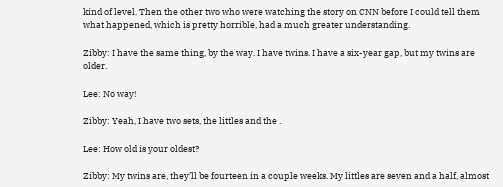kind of level. Then the other two who were watching the story on CNN before I could tell them what happened, which is pretty horrible, had a much greater understanding.

Zibby: I have the same thing, by the way. I have twins. I have a six-year gap, but my twins are older.

Lee: No way!

Zibby: Yeah, I have two sets, the littles and the .

Lee: How old is your oldest?

Zibby: My twins are, they’ll be fourteen in a couple weeks. My littles are seven and a half, almost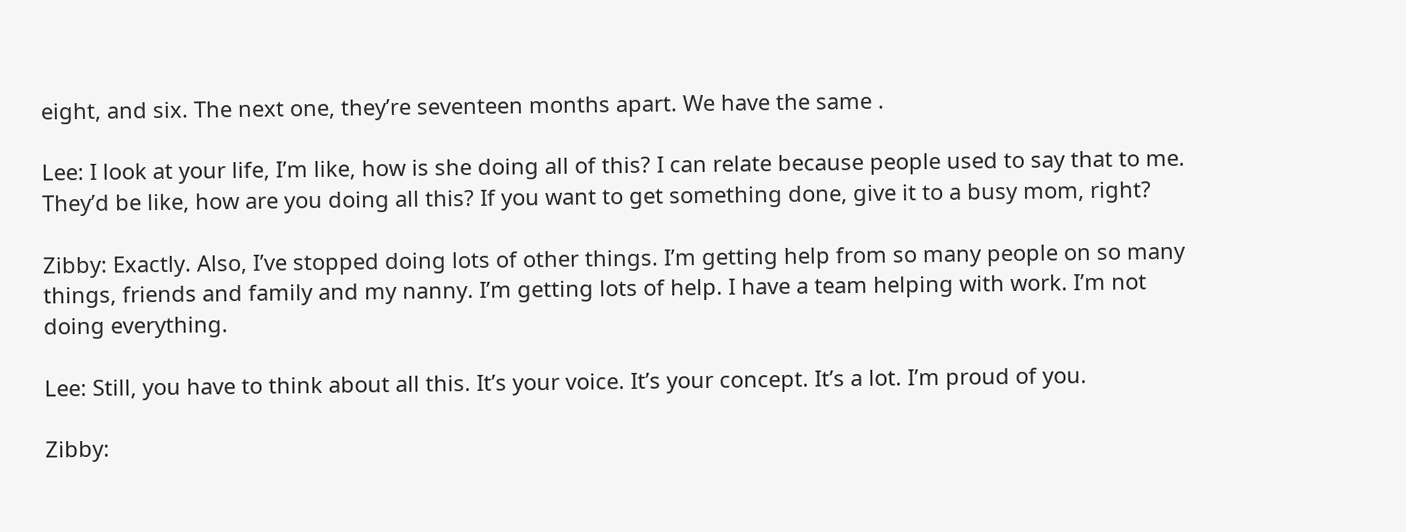eight, and six. The next one, they’re seventeen months apart. We have the same .

Lee: I look at your life, I’m like, how is she doing all of this? I can relate because people used to say that to me. They’d be like, how are you doing all this? If you want to get something done, give it to a busy mom, right?

Zibby: Exactly. Also, I’ve stopped doing lots of other things. I’m getting help from so many people on so many things, friends and family and my nanny. I’m getting lots of help. I have a team helping with work. I’m not doing everything.

Lee: Still, you have to think about all this. It’s your voice. It’s your concept. It’s a lot. I’m proud of you.

Zibby: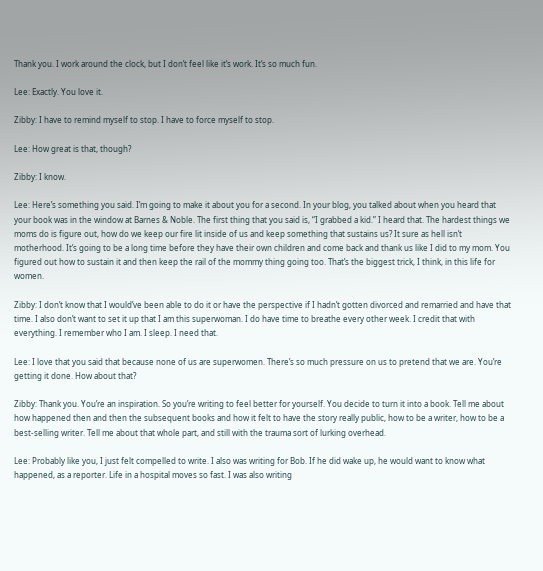Thank you. I work around the clock, but I don’t feel like it’s work. It’s so much fun.

Lee: Exactly. You love it.

Zibby: I have to remind myself to stop. I have to force myself to stop.

Lee: How great is that, though?

Zibby: I know.

Lee: Here’s something you said. I’m going to make it about you for a second. In your blog, you talked about when you heard that your book was in the window at Barnes & Noble. The first thing that you said is, “I grabbed a kid.” I heard that. The hardest things we moms do is figure out, how do we keep our fire lit inside of us and keep something that sustains us? It sure as hell isn’t motherhood. It’s going to be a long time before they have their own children and come back and thank us like I did to my mom. You figured out how to sustain it and then keep the rail of the mommy thing going too. That’s the biggest trick, I think, in this life for women.

Zibby: I don’t know that I would’ve been able to do it or have the perspective if I hadn’t gotten divorced and remarried and have that time. I also don’t want to set it up that I am this superwoman. I do have time to breathe every other week. I credit that with everything. I remember who I am. I sleep. I need that.

Lee: I love that you said that because none of us are superwomen. There’s so much pressure on us to pretend that we are. You’re getting it done. How about that?

Zibby: Thank you. You’re an inspiration. So you’re writing to feel better for yourself. You decide to turn it into a book. Tell me about how happened then and then the subsequent books and how it felt to have the story really public, how to be a writer, how to be a best-selling writer. Tell me about that whole part, and still with the trauma sort of lurking overhead.

Lee: Probably like you, I just felt compelled to write. I also was writing for Bob. If he did wake up, he would want to know what happened, as a reporter. Life in a hospital moves so fast. I was also writing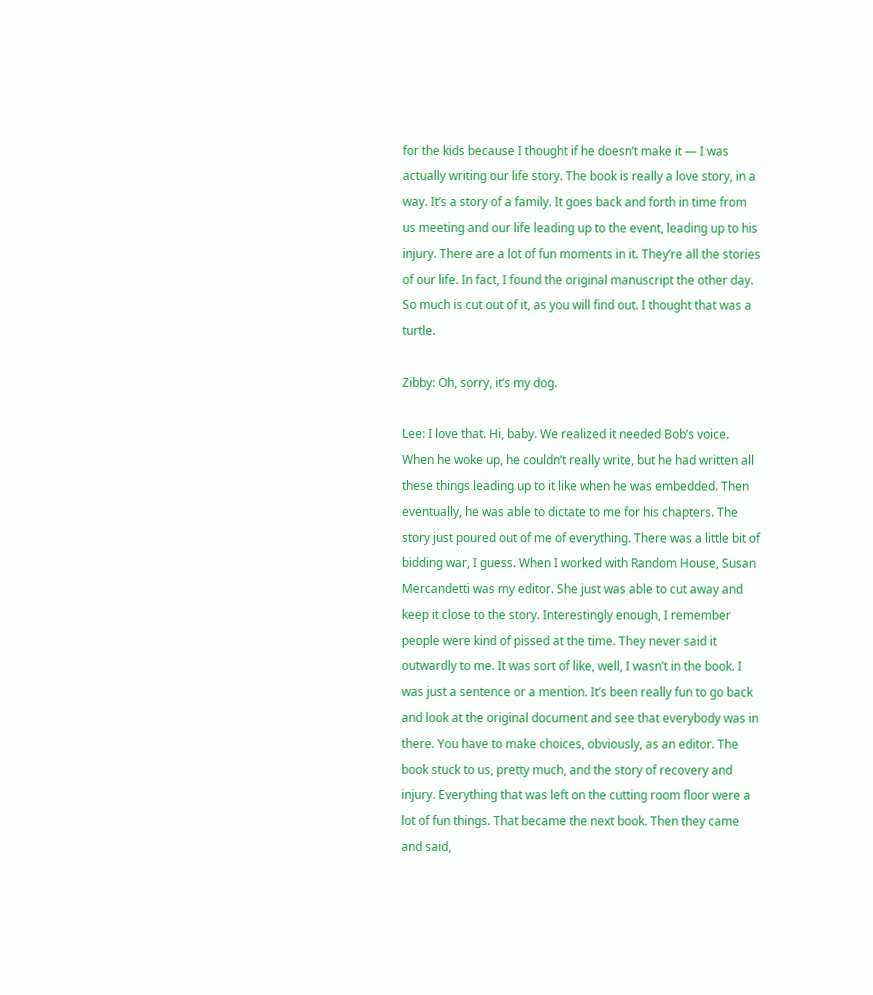for the kids because I thought if he doesn’t make it — I was actually writing our life story. The book is really a love story, in a way. It’s a story of a family. It goes back and forth in time from us meeting and our life leading up to the event, leading up to his injury. There are a lot of fun moments in it. They’re all the stories of our life. In fact, I found the original manuscript the other day. So much is cut out of it, as you will find out. I thought that was a turtle.

Zibby: Oh, sorry, it’s my dog.

Lee: I love that. Hi, baby. We realized it needed Bob’s voice. When he woke up, he couldn’t really write, but he had written all these things leading up to it like when he was embedded. Then eventually, he was able to dictate to me for his chapters. The story just poured out of me of everything. There was a little bit of bidding war, I guess. When I worked with Random House, Susan Mercandetti was my editor. She just was able to cut away and keep it close to the story. Interestingly enough, I remember people were kind of pissed at the time. They never said it outwardly to me. It was sort of like, well, I wasn’t in the book. I was just a sentence or a mention. It’s been really fun to go back and look at the original document and see that everybody was in there. You have to make choices, obviously, as an editor. The book stuck to us, pretty much, and the story of recovery and injury. Everything that was left on the cutting room floor were a lot of fun things. That became the next book. Then they came and said,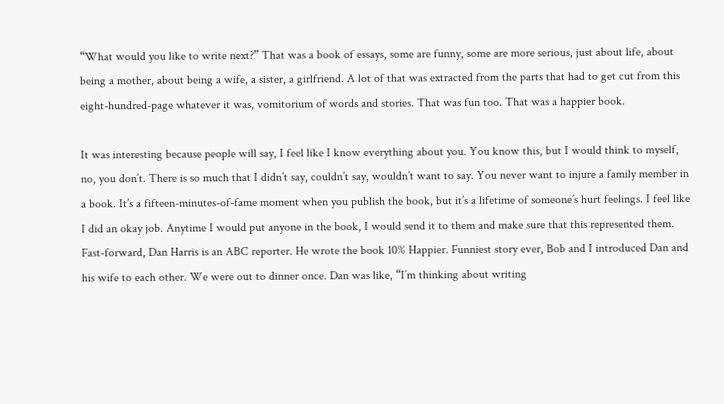“What would you like to write next?” That was a book of essays, some are funny, some are more serious, just about life, about being a mother, about being a wife, a sister, a girlfriend. A lot of that was extracted from the parts that had to get cut from this eight-hundred-page whatever it was, vomitorium of words and stories. That was fun too. That was a happier book.

It was interesting because people will say, I feel like I know everything about you. You know this, but I would think to myself, no, you don’t. There is so much that I didn’t say, couldn’t say, wouldn’t want to say. You never want to injure a family member in a book. It’s a fifteen-minutes-of-fame moment when you publish the book, but it’s a lifetime of someone’s hurt feelings. I feel like I did an okay job. Anytime I would put anyone in the book, I would send it to them and make sure that this represented them. Fast-forward, Dan Harris is an ABC reporter. He wrote the book 10% Happier. Funniest story ever, Bob and I introduced Dan and his wife to each other. We were out to dinner once. Dan was like, “I’m thinking about writing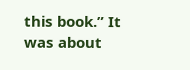this book.” It was about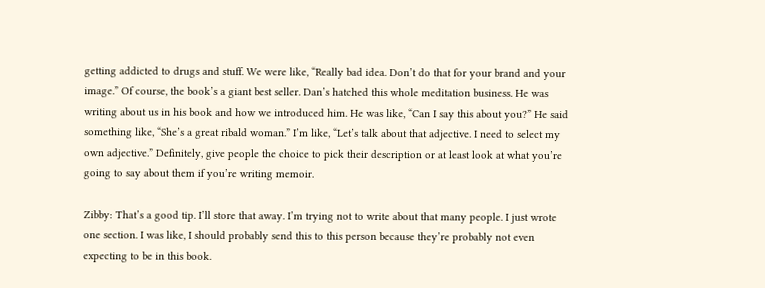getting addicted to drugs and stuff. We were like, “Really bad idea. Don’t do that for your brand and your image.” Of course, the book’s a giant best seller. Dan’s hatched this whole meditation business. He was writing about us in his book and how we introduced him. He was like, “Can I say this about you?” He said something like, “She’s a great ribald woman.” I’m like, “Let’s talk about that adjective. I need to select my own adjective.” Definitely, give people the choice to pick their description or at least look at what you’re going to say about them if you’re writing memoir.

Zibby: That’s a good tip. I’ll store that away. I’m trying not to write about that many people. I just wrote one section. I was like, I should probably send this to this person because they’re probably not even expecting to be in this book.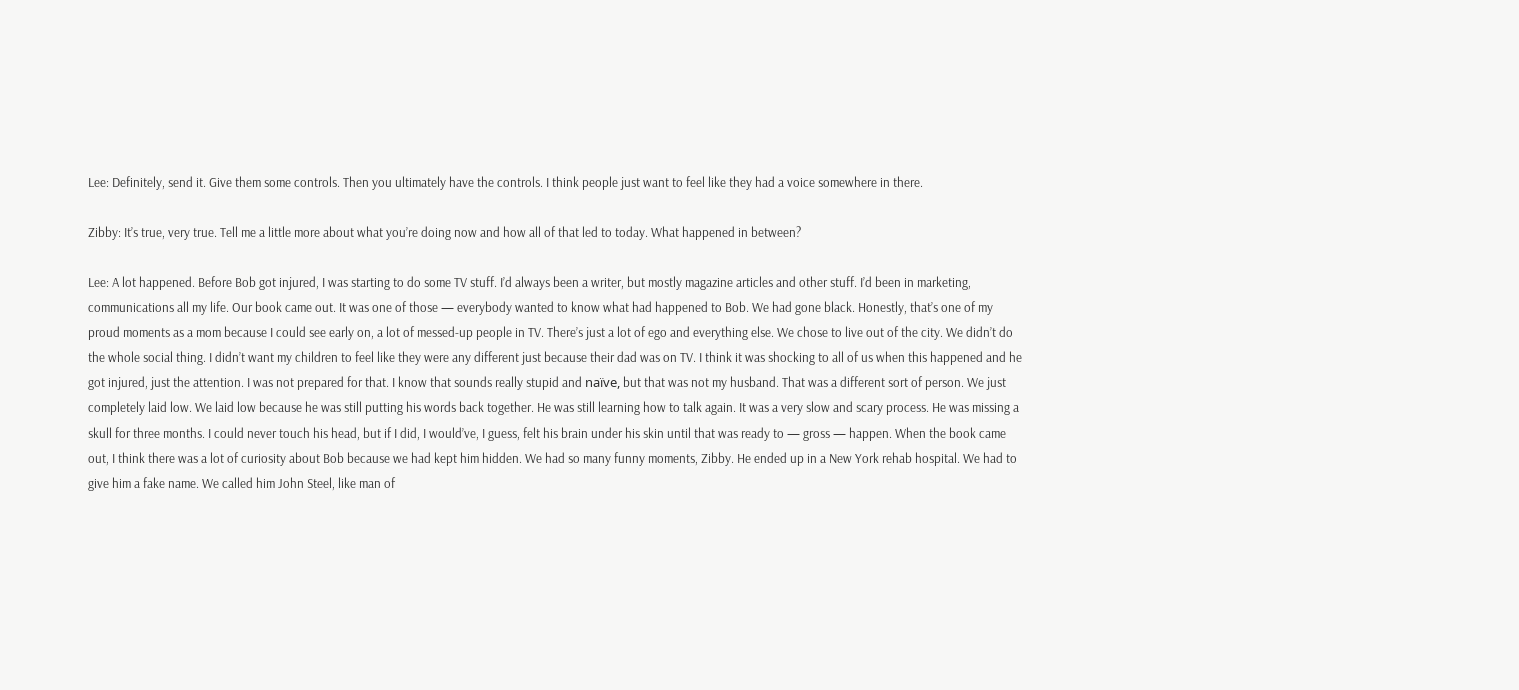Lee: Definitely, send it. Give them some controls. Then you ultimately have the controls. I think people just want to feel like they had a voice somewhere in there.

Zibby: It’s true, very true. Tell me a little more about what you’re doing now and how all of that led to today. What happened in between?

Lee: A lot happened. Before Bob got injured, I was starting to do some TV stuff. I’d always been a writer, but mostly magazine articles and other stuff. I’d been in marketing, communications all my life. Our book came out. It was one of those — everybody wanted to know what had happened to Bob. We had gone black. Honestly, that’s one of my proud moments as a mom because I could see early on, a lot of messed-up people in TV. There’s just a lot of ego and everything else. We chose to live out of the city. We didn’t do the whole social thing. I didn’t want my children to feel like they were any different just because their dad was on TV. I think it was shocking to all of us when this happened and he got injured, just the attention. I was not prepared for that. I know that sounds really stupid and naïve, but that was not my husband. That was a different sort of person. We just completely laid low. We laid low because he was still putting his words back together. He was still learning how to talk again. It was a very slow and scary process. He was missing a skull for three months. I could never touch his head, but if I did, I would’ve, I guess, felt his brain under his skin until that was ready to — gross — happen. When the book came out, I think there was a lot of curiosity about Bob because we had kept him hidden. We had so many funny moments, Zibby. He ended up in a New York rehab hospital. We had to give him a fake name. We called him John Steel, like man of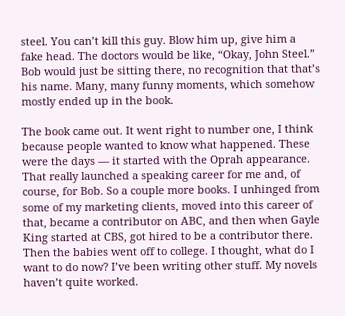steel. You can’t kill this guy. Blow him up, give him a fake head. The doctors would be like, “Okay, John Steel.” Bob would just be sitting there, no recognition that that’s his name. Many, many funny moments, which somehow mostly ended up in the book.

The book came out. It went right to number one, I think because people wanted to know what happened. These were the days — it started with the Oprah appearance. That really launched a speaking career for me and, of course, for Bob. So a couple more books. I unhinged from some of my marketing clients, moved into this career of that, became a contributor on ABC, and then when Gayle King started at CBS, got hired to be a contributor there. Then the babies went off to college. I thought, what do I want to do now? I’ve been writing other stuff. My novels haven’t quite worked.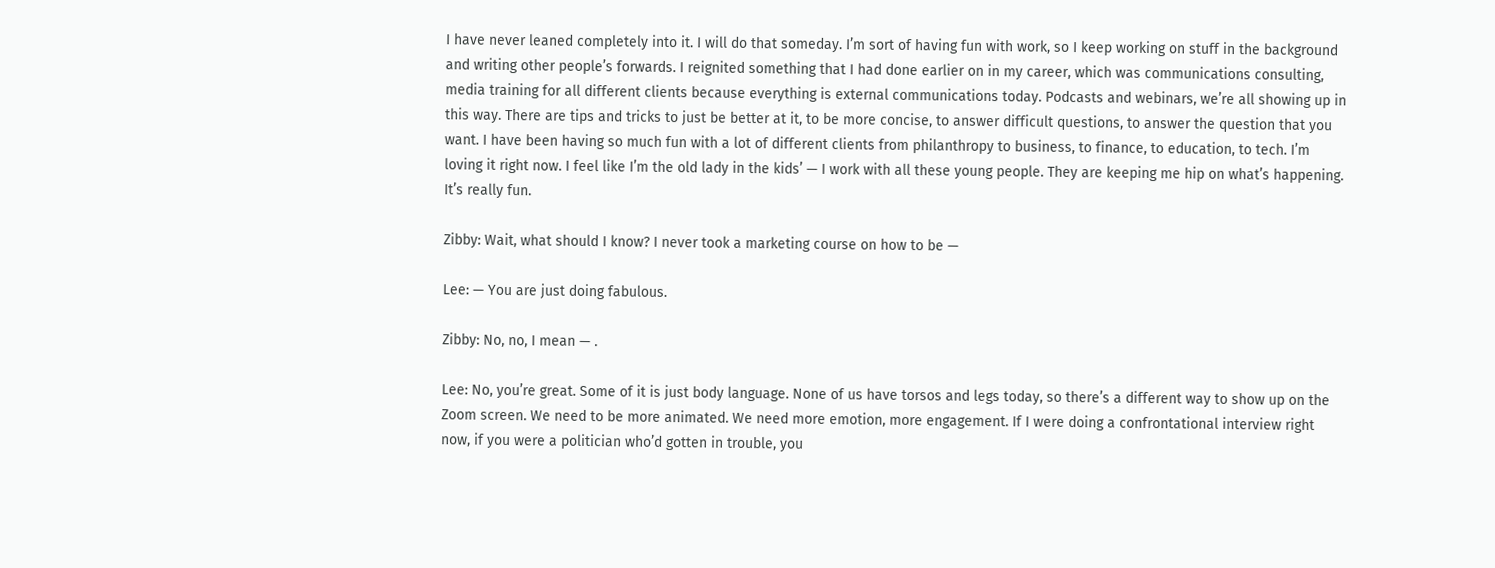I have never leaned completely into it. I will do that someday. I’m sort of having fun with work, so I keep working on stuff in the background and writing other people’s forwards. I reignited something that I had done earlier on in my career, which was communications consulting, media training for all different clients because everything is external communications today. Podcasts and webinars, we’re all showing up in this way. There are tips and tricks to just be better at it, to be more concise, to answer difficult questions, to answer the question that you want. I have been having so much fun with a lot of different clients from philanthropy to business, to finance, to education, to tech. I’m loving it right now. I feel like I’m the old lady in the kids’ — I work with all these young people. They are keeping me hip on what’s happening. It’s really fun.

Zibby: Wait, what should I know? I never took a marketing course on how to be —

Lee: — You are just doing fabulous.

Zibby: No, no, I mean — .

Lee: No, you’re great. Some of it is just body language. None of us have torsos and legs today, so there’s a different way to show up on the Zoom screen. We need to be more animated. We need more emotion, more engagement. If I were doing a confrontational interview right now, if you were a politician who’d gotten in trouble, you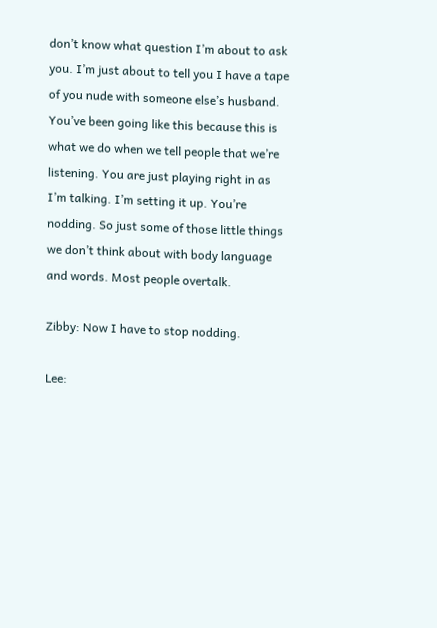don’t know what question I’m about to ask you. I’m just about to tell you I have a tape of you nude with someone else’s husband. You’ve been going like this because this is what we do when we tell people that we’re listening. You are just playing right in as I’m talking. I’m setting it up. You’re nodding. So just some of those little things we don’t think about with body language and words. Most people overtalk.

Zibby: Now I have to stop nodding.

Lee: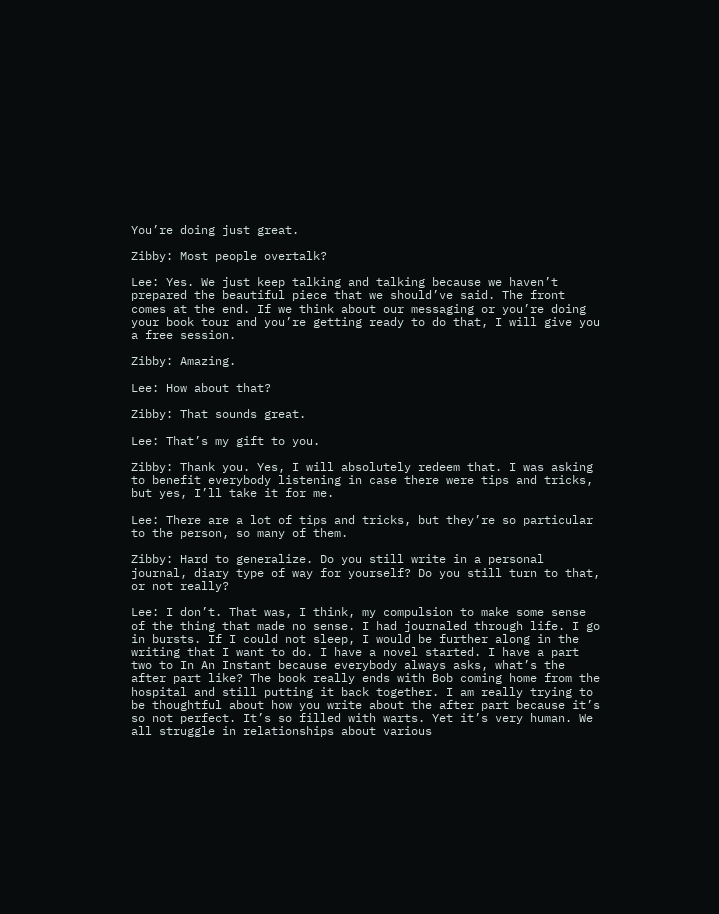You’re doing just great.

Zibby: Most people overtalk?

Lee: Yes. We just keep talking and talking because we haven’t prepared the beautiful piece that we should’ve said. The front comes at the end. If we think about our messaging or you’re doing your book tour and you’re getting ready to do that, I will give you a free session.

Zibby: Amazing.

Lee: How about that?

Zibby: That sounds great.

Lee: That’s my gift to you.

Zibby: Thank you. Yes, I will absolutely redeem that. I was asking to benefit everybody listening in case there were tips and tricks, but yes, I’ll take it for me.

Lee: There are a lot of tips and tricks, but they’re so particular to the person, so many of them.

Zibby: Hard to generalize. Do you still write in a personal journal, diary type of way for yourself? Do you still turn to that, or not really?

Lee: I don’t. That was, I think, my compulsion to make some sense of the thing that made no sense. I had journaled through life. I go in bursts. If I could not sleep, I would be further along in the writing that I want to do. I have a novel started. I have a part two to In An Instant because everybody always asks, what’s the after part like? The book really ends with Bob coming home from the hospital and still putting it back together. I am really trying to be thoughtful about how you write about the after part because it’s so not perfect. It’s so filled with warts. Yet it’s very human. We all struggle in relationships about various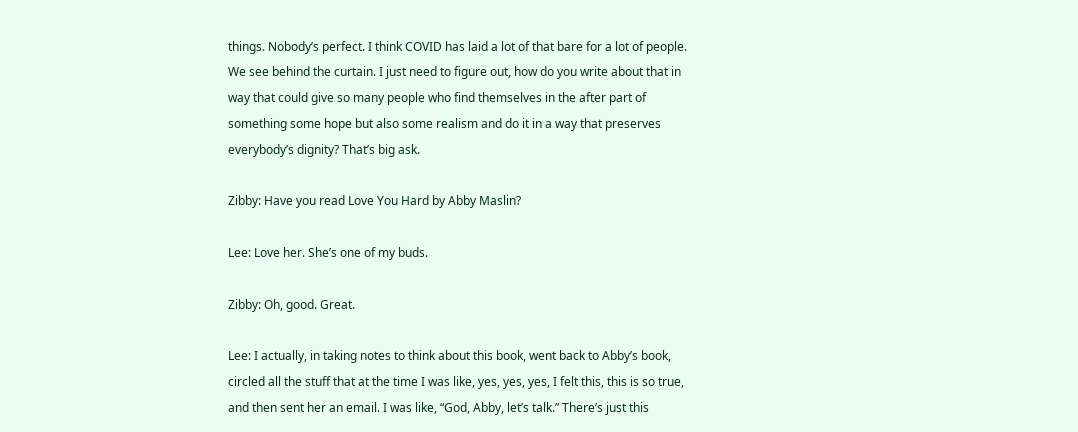things. Nobody’s perfect. I think COVID has laid a lot of that bare for a lot of people. We see behind the curtain. I just need to figure out, how do you write about that in way that could give so many people who find themselves in the after part of something some hope but also some realism and do it in a way that preserves everybody’s dignity? That’s big ask.

Zibby: Have you read Love You Hard by Abby Maslin?

Lee: Love her. She’s one of my buds.

Zibby: Oh, good. Great.

Lee: I actually, in taking notes to think about this book, went back to Abby’s book, circled all the stuff that at the time I was like, yes, yes, yes, I felt this, this is so true, and then sent her an email. I was like, “God, Abby, let’s talk.” There’s just this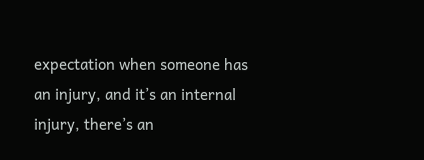expectation when someone has an injury, and it’s an internal injury, there’s an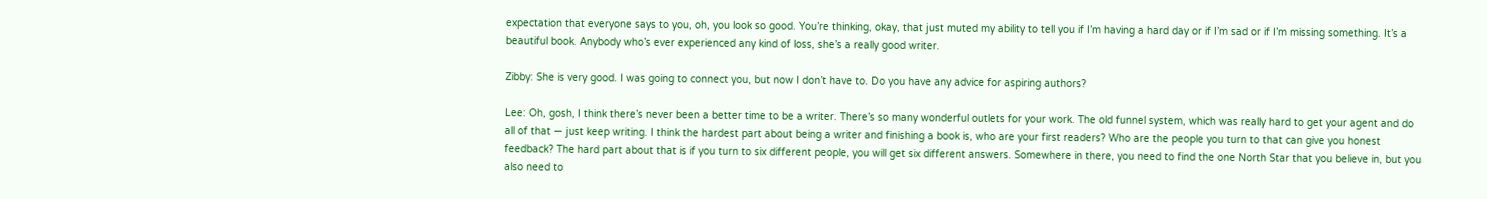expectation that everyone says to you, oh, you look so good. You’re thinking, okay, that just muted my ability to tell you if I’m having a hard day or if I’m sad or if I’m missing something. It’s a beautiful book. Anybody who’s ever experienced any kind of loss, she’s a really good writer.

Zibby: She is very good. I was going to connect you, but now I don’t have to. Do you have any advice for aspiring authors?

Lee: Oh, gosh, I think there’s never been a better time to be a writer. There’s so many wonderful outlets for your work. The old funnel system, which was really hard to get your agent and do all of that — just keep writing. I think the hardest part about being a writer and finishing a book is, who are your first readers? Who are the people you turn to that can give you honest feedback? The hard part about that is if you turn to six different people, you will get six different answers. Somewhere in there, you need to find the one North Star that you believe in, but you also need to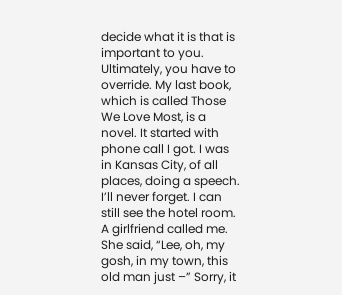decide what it is that is important to you. Ultimately, you have to override. My last book, which is called Those We Love Most, is a novel. It started with phone call I got. I was in Kansas City, of all places, doing a speech. I’ll never forget. I can still see the hotel room. A girlfriend called me. She said, “Lee, oh, my gosh, in my town, this old man just –” Sorry, it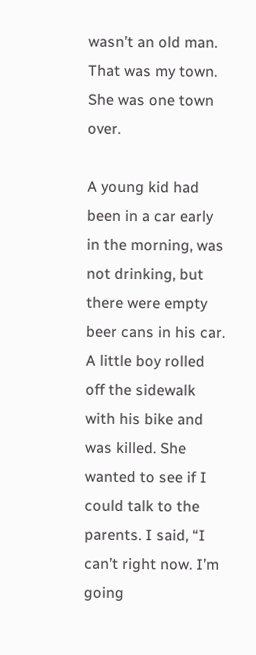wasn’t an old man. That was my town. She was one town over.

A young kid had been in a car early in the morning, was not drinking, but there were empty beer cans in his car. A little boy rolled off the sidewalk with his bike and was killed. She wanted to see if I could talk to the parents. I said, “I can’t right now. I’m going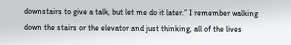downstairs to give a talk, but let me do it later.” I remember walking down the stairs or the elevator and just thinking, all of the lives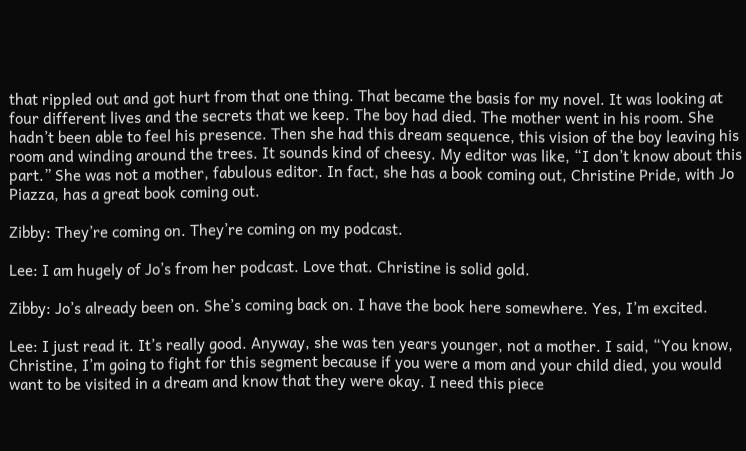that rippled out and got hurt from that one thing. That became the basis for my novel. It was looking at four different lives and the secrets that we keep. The boy had died. The mother went in his room. She hadn’t been able to feel his presence. Then she had this dream sequence, this vision of the boy leaving his room and winding around the trees. It sounds kind of cheesy. My editor was like, “I don’t know about this part.” She was not a mother, fabulous editor. In fact, she has a book coming out, Christine Pride, with Jo Piazza, has a great book coming out.

Zibby: They’re coming on. They’re coming on my podcast.

Lee: I am hugely of Jo’s from her podcast. Love that. Christine is solid gold.

Zibby: Jo’s already been on. She’s coming back on. I have the book here somewhere. Yes, I’m excited.

Lee: I just read it. It’s really good. Anyway, she was ten years younger, not a mother. I said, “You know, Christine, I’m going to fight for this segment because if you were a mom and your child died, you would want to be visited in a dream and know that they were okay. I need this piece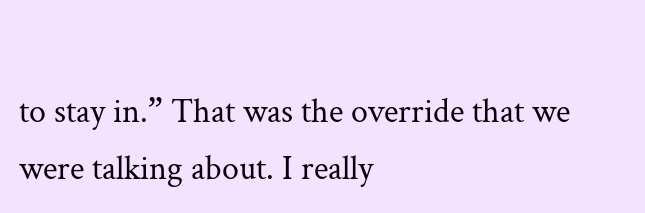to stay in.” That was the override that we were talking about. I really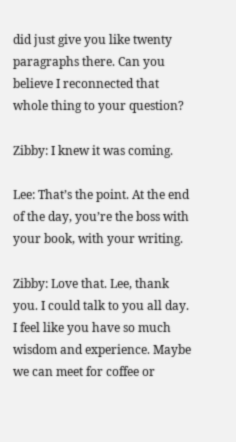did just give you like twenty paragraphs there. Can you believe I reconnected that whole thing to your question?

Zibby: I knew it was coming.

Lee: That’s the point. At the end of the day, you’re the boss with your book, with your writing.

Zibby: Love that. Lee, thank you. I could talk to you all day. I feel like you have so much wisdom and experience. Maybe we can meet for coffee or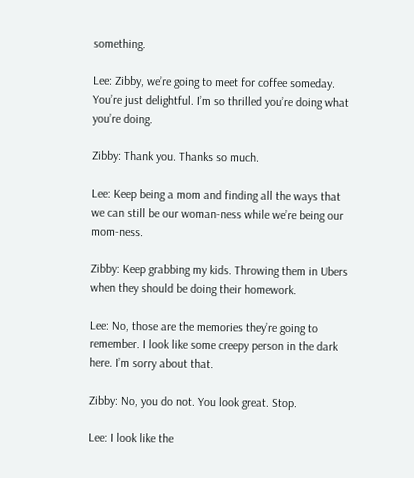something.

Lee: Zibby, we’re going to meet for coffee someday. You’re just delightful. I’m so thrilled you’re doing what you’re doing.

Zibby: Thank you. Thanks so much.

Lee: Keep being a mom and finding all the ways that we can still be our woman-ness while we’re being our mom-ness.

Zibby: Keep grabbing my kids. Throwing them in Ubers when they should be doing their homework.

Lee: No, those are the memories they’re going to remember. I look like some creepy person in the dark here. I’m sorry about that.

Zibby: No, you do not. You look great. Stop.

Lee: I look like the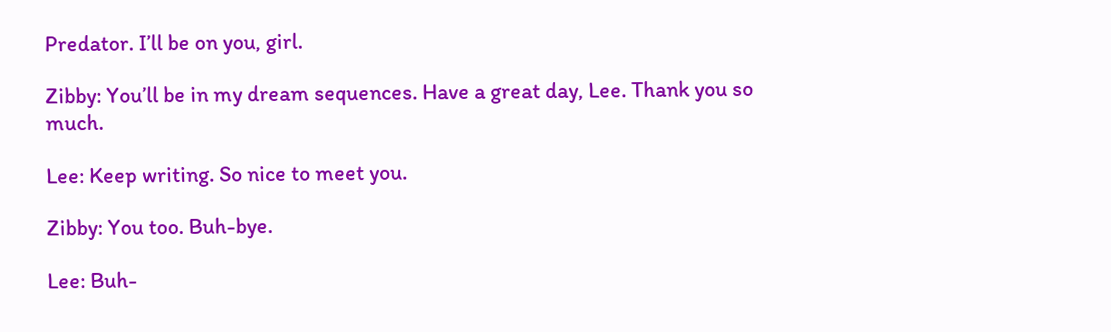Predator. I’ll be on you, girl.

Zibby: You’ll be in my dream sequences. Have a great day, Lee. Thank you so much.

Lee: Keep writing. So nice to meet you.

Zibby: You too. Buh-bye.

Lee: Buh-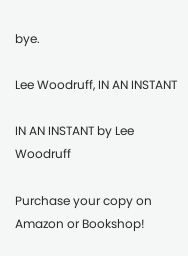bye.

Lee Woodruff, IN AN INSTANT

IN AN INSTANT by Lee Woodruff

Purchase your copy on Amazon or Bookshop!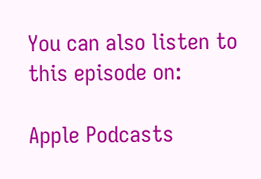You can also listen to this episode on:

Apple Podcasts